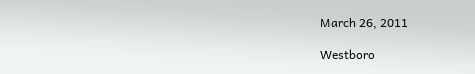March 26, 2011

Westboro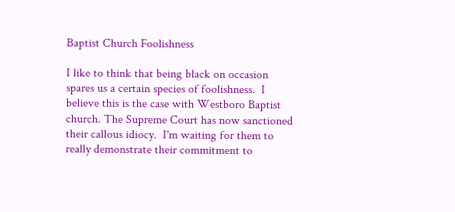Baptist Church Foolishness

I like to think that being black on occasion spares us a certain species of foolishness.  I believe this is the case with Westboro Baptist church. The Supreme Court has now sanctioned their callous idiocy.  I'm waiting for them to really demonstrate their commitment to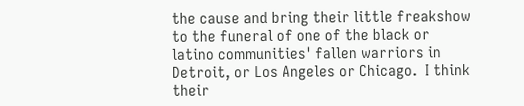the cause and bring their little freakshow to the funeral of one of the black or latino communities' fallen warriors in Detroit, or Los Angeles or Chicago.  I think their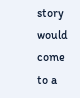story would come to a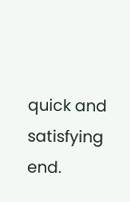quick and satisfying end.